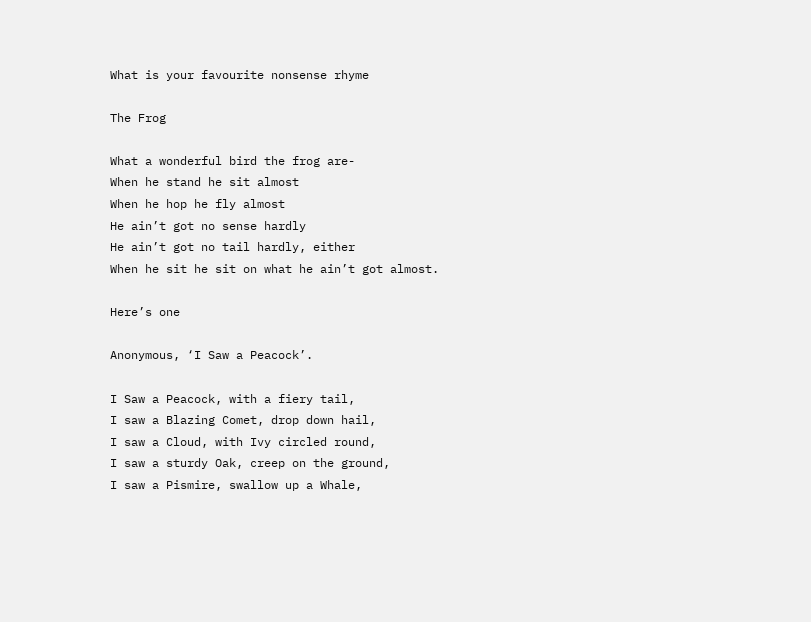What is your favourite nonsense rhyme

The Frog

What a wonderful bird the frog are-
When he stand he sit almost
When he hop he fly almost
He ain’t got no sense hardly
He ain’t got no tail hardly, either
When he sit he sit on what he ain’t got almost.

Here’s one

Anonymous, ‘I Saw a Peacock’.

I Saw a Peacock, with a fiery tail,
I saw a Blazing Comet, drop down hail,
I saw a Cloud, with Ivy circled round,
I saw a sturdy Oak, creep on the ground,
I saw a Pismire, swallow up a Whale,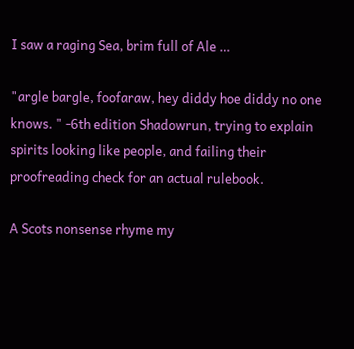I saw a raging Sea, brim full of Ale …

"argle bargle, foofaraw, hey diddy hoe diddy no one knows. " -6th edition Shadowrun, trying to explain spirits looking like people, and failing their proofreading check for an actual rulebook.

A Scots nonsense rhyme my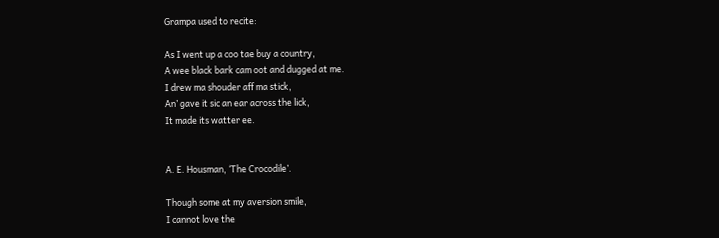Grampa used to recite:

As I went up a coo tae buy a country,
A wee black bark cam oot and dugged at me.
I drew ma shouder aff ma stick,
An’ gave it sic an ear across the lick,
It made its watter ee.


A. E. Housman, ‘The Crocodile’.

Though some at my aversion smile,
I cannot love the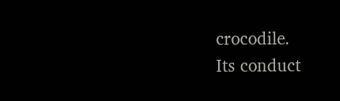crocodile.
Its conduct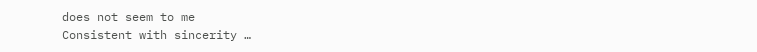does not seem to me
Consistent with sincerity …